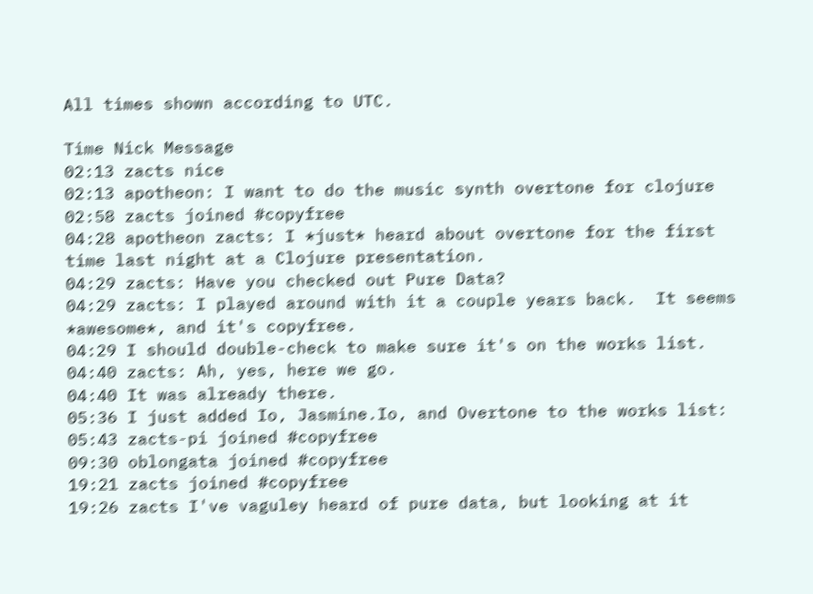All times shown according to UTC.

Time Nick Message
02:13 zacts nice
02:13 apotheon: I want to do the music synth overtone for clojure
02:58 zacts joined #copyfree
04:28 apotheon zacts: I *just* heard about overtone for the first time last night at a Clojure presentation.
04:29 zacts: Have you checked out Pure Data?
04:29 zacts: I played around with it a couple years back.  It seems *awesome*, and it's copyfree.
04:29 I should double-check to make sure it's on the works list.
04:40 zacts: Ah, yes, here we go.
04:40 It was already there.
05:36 I just added Io, Jasmine.Io, and Overtone to the works list:
05:43 zacts-pi joined #copyfree
09:30 oblongata joined #copyfree
19:21 zacts joined #copyfree
19:26 zacts I've vaguley heard of pure data, but looking at it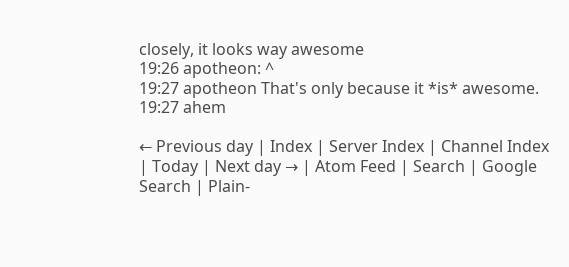closely, it looks way awesome
19:26 apotheon: ^
19:27 apotheon That's only because it *is* awesome.
19:27 ahem

← Previous day | Index | Server Index | Channel Index | Today | Next day → | Atom Feed | Search | Google Search | Plain-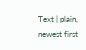Text | plain, newest first